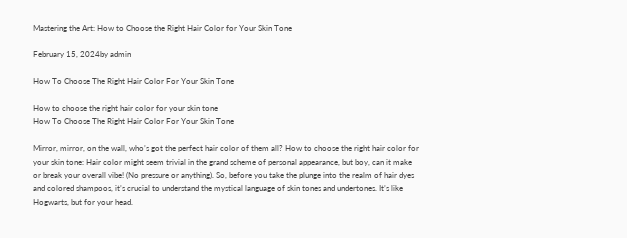Mastering the Art: How to Choose the Right Hair Color for Your Skin Tone

February 15, 2024by admin

How To Choose The Right Hair Color For Your Skin Tone

How to choose the right hair color for your skin tone
How To Choose The Right Hair Color For Your Skin Tone

Mirror, mirror, on the wall, who’s got the perfect hair color of them all? How to choose the right hair color for your skin tone: Hair color might seem trivial in the grand scheme of personal appearance, but boy, can it make or break your overall vibe! (No pressure or anything). So, before you take the plunge into the realm of hair dyes and colored shampoos, it’s crucial to understand the mystical language of skin tones and undertones. It’s like Hogwarts, but for your head.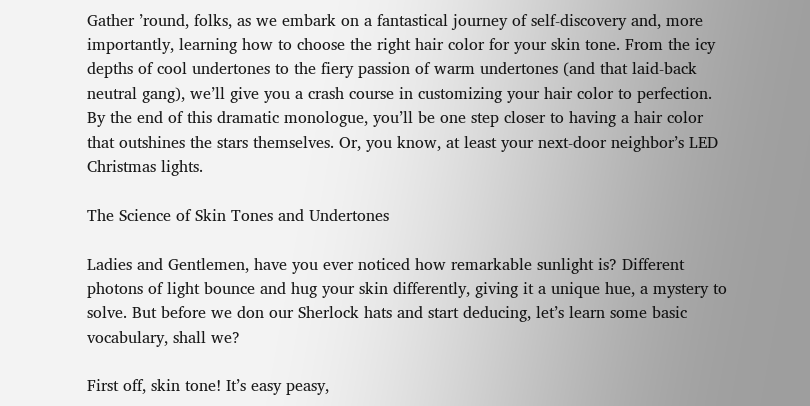Gather ’round, folks, as we embark on a fantastical journey of self-discovery and, more importantly, learning how to choose the right hair color for your skin tone. From the icy depths of cool undertones to the fiery passion of warm undertones (and that laid-back neutral gang), we’ll give you a crash course in customizing your hair color to perfection. By the end of this dramatic monologue, you’ll be one step closer to having a hair color that outshines the stars themselves. Or, you know, at least your next-door neighbor’s LED Christmas lights.

The Science of Skin Tones and Undertones

Ladies and Gentlemen, have you ever noticed how remarkable sunlight is? Different photons of light bounce and hug your skin differently, giving it a unique hue, a mystery to solve. But before we don our Sherlock hats and start deducing, let’s learn some basic vocabulary, shall we?

First off, skin tone! It’s easy peasy,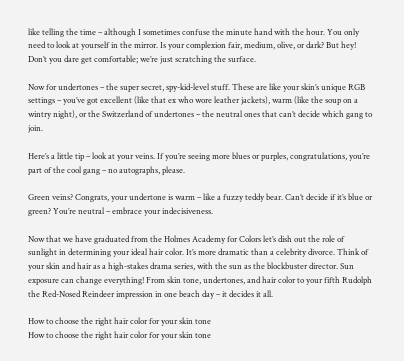like telling the time – although I sometimes confuse the minute hand with the hour. You only need to look at yourself in the mirror. Is your complexion fair, medium, olive, or dark? But hey! Don’t you dare get comfortable; we’re just scratching the surface.

Now for undertones – the super secret, spy-kid-level stuff. These are like your skin’s unique RGB settings – you’ve got excellent (like that ex who wore leather jackets), warm (like the soup on a wintry night), or the Switzerland of undertones – the neutral ones that can’t decide which gang to join.

Here’s a little tip – look at your veins. If you’re seeing more blues or purples, congratulations, you’re part of the cool gang – no autographs, please.

Green veins? Congrats, your undertone is warm – like a fuzzy teddy bear. Can’t decide if it’s blue or green? You’re neutral – embrace your indecisiveness.

Now that we have graduated from the Holmes Academy for Colors let’s dish out the role of sunlight in determining your ideal hair color. It’s more dramatic than a celebrity divorce. Think of your skin and hair as a high-stakes drama series, with the sun as the blockbuster director. Sun exposure can change everything! From skin tone, undertones, and hair color to your fifth Rudolph the Red-Nosed Reindeer impression in one beach day – it decides it all.

How to choose the right hair color for your skin tone
How to choose the right hair color for your skin tone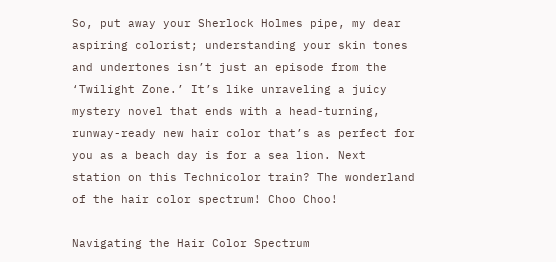So, put away your Sherlock Holmes pipe, my dear aspiring colorist; understanding your skin tones and undertones isn’t just an episode from the ‘Twilight Zone.’ It’s like unraveling a juicy mystery novel that ends with a head-turning, runway-ready new hair color that’s as perfect for you as a beach day is for a sea lion. Next station on this Technicolor train? The wonderland of the hair color spectrum! Choo Choo!

Navigating the Hair Color Spectrum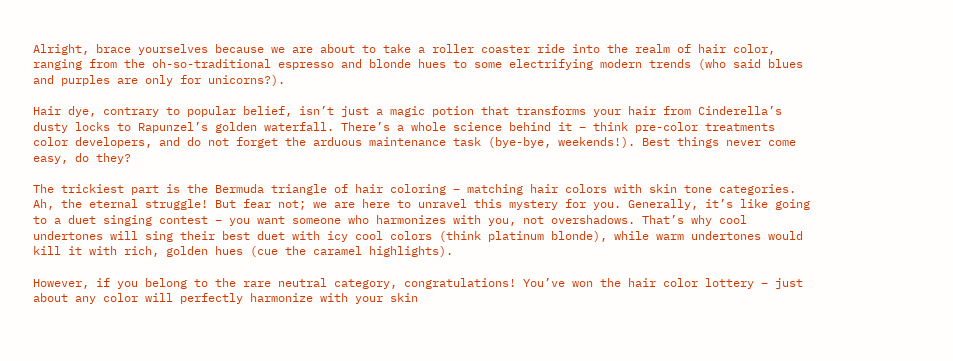Alright, brace yourselves because we are about to take a roller coaster ride into the realm of hair color, ranging from the oh-so-traditional espresso and blonde hues to some electrifying modern trends (who said blues and purples are only for unicorns?).

Hair dye, contrary to popular belief, isn’t just a magic potion that transforms your hair from Cinderella’s dusty locks to Rapunzel’s golden waterfall. There’s a whole science behind it – think pre-color treatments color developers, and do not forget the arduous maintenance task (bye-bye, weekends!). Best things never come easy, do they?

The trickiest part is the Bermuda triangle of hair coloring – matching hair colors with skin tone categories. Ah, the eternal struggle! But fear not; we are here to unravel this mystery for you. Generally, it’s like going to a duet singing contest – you want someone who harmonizes with you, not overshadows. That’s why cool undertones will sing their best duet with icy cool colors (think platinum blonde), while warm undertones would kill it with rich, golden hues (cue the caramel highlights).

However, if you belong to the rare neutral category, congratulations! You’ve won the hair color lottery – just about any color will perfectly harmonize with your skin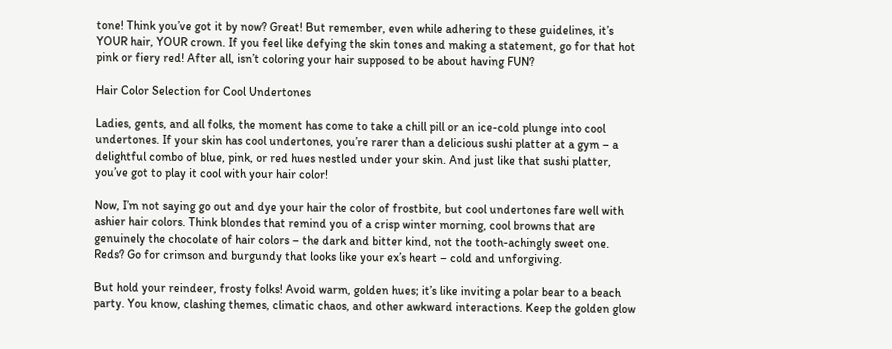tone! Think you’ve got it by now? Great! But remember, even while adhering to these guidelines, it’s YOUR hair, YOUR crown. If you feel like defying the skin tones and making a statement, go for that hot pink or fiery red! After all, isn’t coloring your hair supposed to be about having FUN?

Hair Color Selection for Cool Undertones

Ladies, gents, and all folks, the moment has come to take a chill pill or an ice-cold plunge into cool undertones. If your skin has cool undertones, you’re rarer than a delicious sushi platter at a gym – a delightful combo of blue, pink, or red hues nestled under your skin. And just like that sushi platter, you’ve got to play it cool with your hair color!

Now, I’m not saying go out and dye your hair the color of frostbite, but cool undertones fare well with ashier hair colors. Think blondes that remind you of a crisp winter morning, cool browns that are genuinely the chocolate of hair colors – the dark and bitter kind, not the tooth-achingly sweet one. Reds? Go for crimson and burgundy that looks like your ex’s heart – cold and unforgiving.

But hold your reindeer, frosty folks! Avoid warm, golden hues; it’s like inviting a polar bear to a beach party. You know, clashing themes, climatic chaos, and other awkward interactions. Keep the golden glow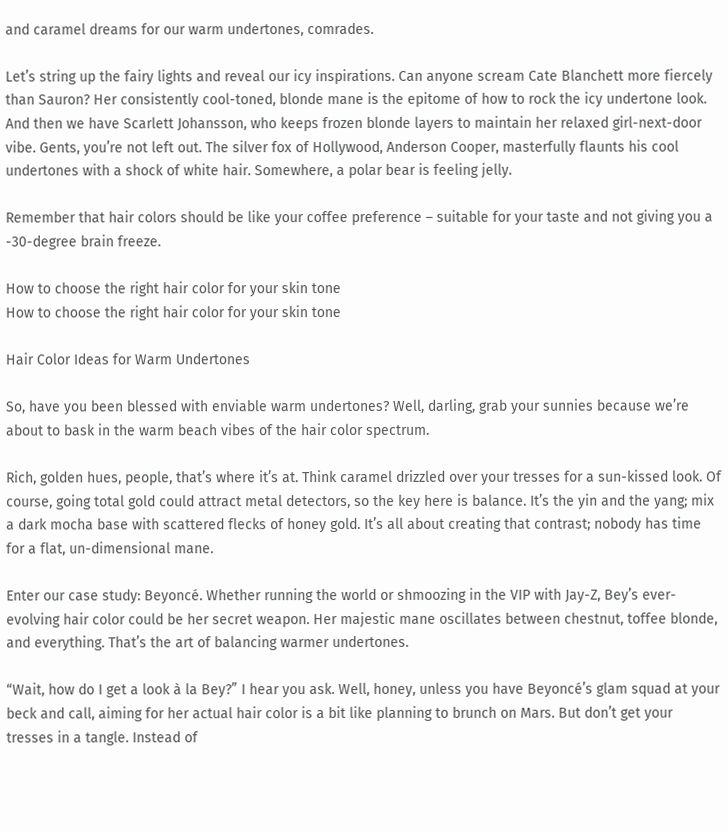and caramel dreams for our warm undertones, comrades.

Let’s string up the fairy lights and reveal our icy inspirations. Can anyone scream Cate Blanchett more fiercely than Sauron? Her consistently cool-toned, blonde mane is the epitome of how to rock the icy undertone look. And then we have Scarlett Johansson, who keeps frozen blonde layers to maintain her relaxed girl-next-door vibe. Gents, you’re not left out. The silver fox of Hollywood, Anderson Cooper, masterfully flaunts his cool undertones with a shock of white hair. Somewhere, a polar bear is feeling jelly.

Remember that hair colors should be like your coffee preference – suitable for your taste and not giving you a -30-degree brain freeze.

How to choose the right hair color for your skin tone
How to choose the right hair color for your skin tone

Hair Color Ideas for Warm Undertones

So, have you been blessed with enviable warm undertones? Well, darling, grab your sunnies because we’re about to bask in the warm beach vibes of the hair color spectrum.

Rich, golden hues, people, that’s where it’s at. Think caramel drizzled over your tresses for a sun-kissed look. Of course, going total gold could attract metal detectors, so the key here is balance. It’s the yin and the yang; mix a dark mocha base with scattered flecks of honey gold. It’s all about creating that contrast; nobody has time for a flat, un-dimensional mane.

Enter our case study: Beyoncé. Whether running the world or shmoozing in the VIP with Jay-Z, Bey’s ever-evolving hair color could be her secret weapon. Her majestic mane oscillates between chestnut, toffee blonde, and everything. That’s the art of balancing warmer undertones.

“Wait, how do I get a look à la Bey?” I hear you ask. Well, honey, unless you have Beyoncé’s glam squad at your beck and call, aiming for her actual hair color is a bit like planning to brunch on Mars. But don’t get your tresses in a tangle. Instead of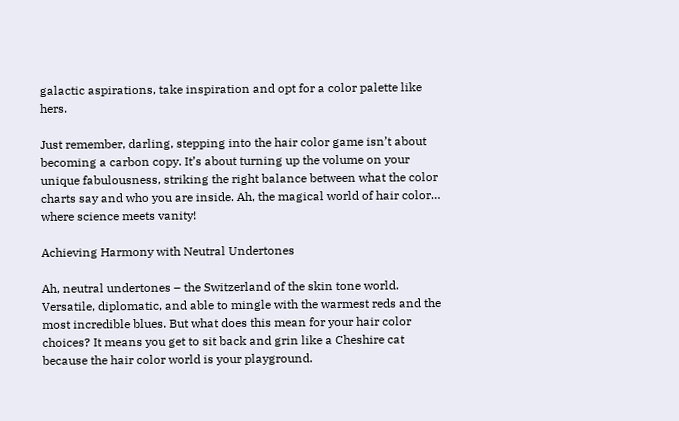galactic aspirations, take inspiration and opt for a color palette like hers.

Just remember, darling, stepping into the hair color game isn’t about becoming a carbon copy. It’s about turning up the volume on your unique fabulousness, striking the right balance between what the color charts say and who you are inside. Ah, the magical world of hair color… where science meets vanity!

Achieving Harmony with Neutral Undertones

Ah, neutral undertones – the Switzerland of the skin tone world. Versatile, diplomatic, and able to mingle with the warmest reds and the most incredible blues. But what does this mean for your hair color choices? It means you get to sit back and grin like a Cheshire cat because the hair color world is your playground.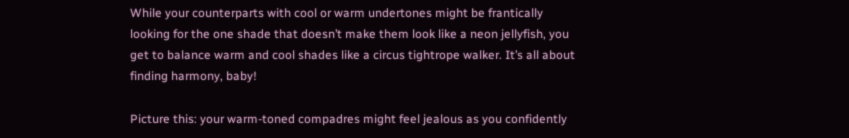While your counterparts with cool or warm undertones might be frantically looking for the one shade that doesn’t make them look like a neon jellyfish, you get to balance warm and cool shades like a circus tightrope walker. It’s all about finding harmony, baby!

Picture this: your warm-toned compadres might feel jealous as you confidently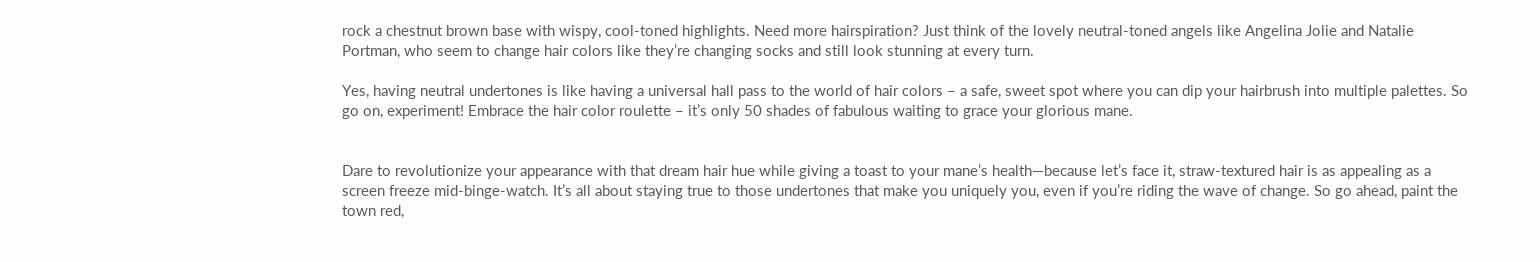rock a chestnut brown base with wispy, cool-toned highlights. Need more hairspiration? Just think of the lovely neutral-toned angels like Angelina Jolie and Natalie Portman, who seem to change hair colors like they’re changing socks and still look stunning at every turn.

Yes, having neutral undertones is like having a universal hall pass to the world of hair colors – a safe, sweet spot where you can dip your hairbrush into multiple palettes. So go on, experiment! Embrace the hair color roulette – it’s only 50 shades of fabulous waiting to grace your glorious mane.


Dare to revolutionize your appearance with that dream hair hue while giving a toast to your mane’s health—because let’s face it, straw-textured hair is as appealing as a screen freeze mid-binge-watch. It’s all about staying true to those undertones that make you uniquely you, even if you’re riding the wave of change. So go ahead, paint the town red,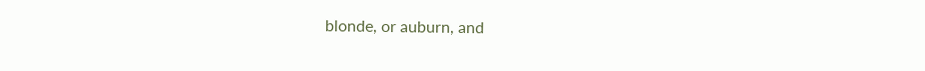blonde, or auburn, and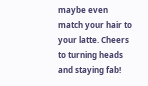maybe even match your hair to your latte. Cheers to turning heads and staying fab!